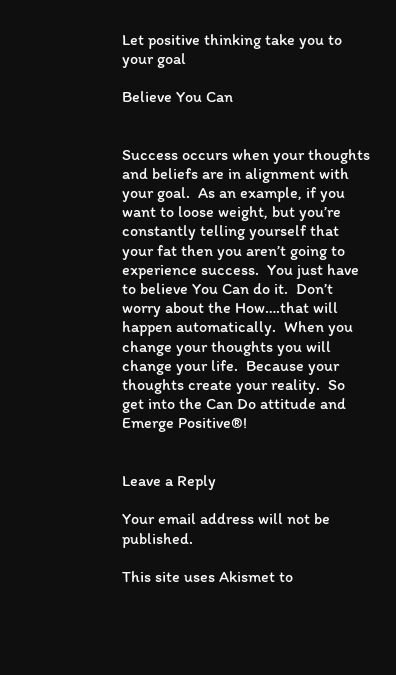Let positive thinking take you to your goal

Believe You Can


Success occurs when your thoughts and beliefs are in alignment with your goal.  As an example, if you want to loose weight, but you’re constantly telling yourself that your fat then you aren’t going to experience success.  You just have to believe You Can do it.  Don’t worry about the How….that will happen automatically.  When you change your thoughts you will change your life.  Because your thoughts create your reality.  So get into the Can Do attitude and Emerge Positive®!


Leave a Reply

Your email address will not be published.

This site uses Akismet to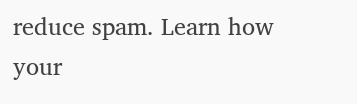reduce spam. Learn how your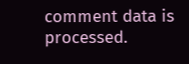comment data is processed.